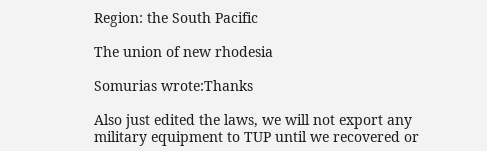Region: the South Pacific

The union of new rhodesia

Somurias wrote:Thanks

Also just edited the laws, we will not export any military equipment to TUP until we recovered or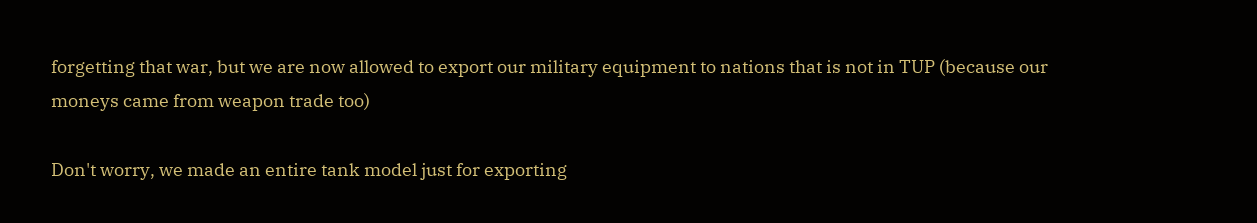forgetting that war, but we are now allowed to export our military equipment to nations that is not in TUP (because our moneys came from weapon trade too)

Don't worry, we made an entire tank model just for exporting